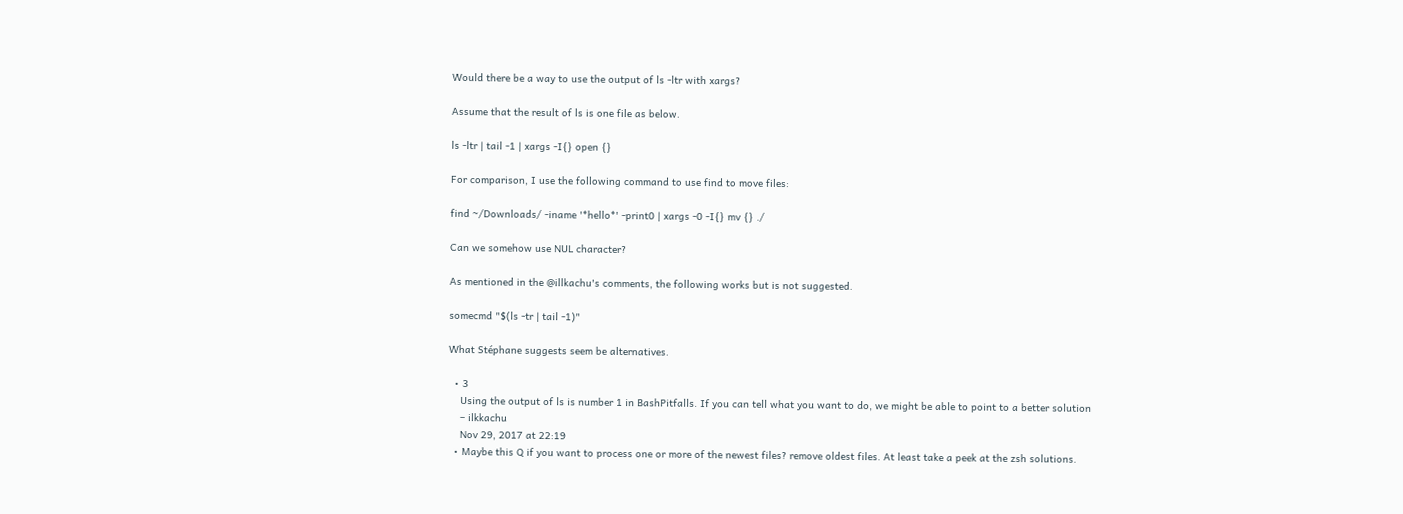Would there be a way to use the output of ls -ltr with xargs?

Assume that the result of ls is one file as below.

ls -ltr | tail -1 | xargs -I{} open {}

For comparison, I use the following command to use find to move files:

find ~/Downloads/ -iname '*hello*' -print0 | xargs -0 -I{} mv {} ./

Can we somehow use NUL character?

As mentioned in the @illkachu's comments, the following works but is not suggested.

somecmd "$(ls -tr | tail -1)"

What Stéphane suggests seem be alternatives.

  • 3
    Using the output of ls is number 1 in BashPitfalls. If you can tell what you want to do, we might be able to point to a better solution
    – ilkkachu
    Nov 29, 2017 at 22:19
  • Maybe this Q if you want to process one or more of the newest files? remove oldest files. At least take a peek at the zsh solutions.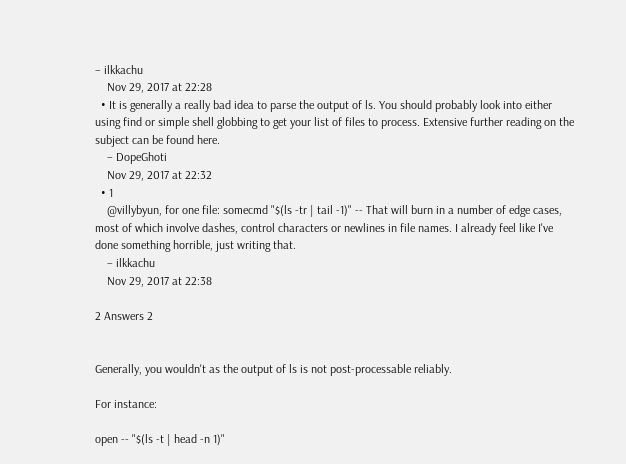– ilkkachu
    Nov 29, 2017 at 22:28
  • It is generally a really bad idea to parse the output of ls. You should probably look into either using find or simple shell globbing to get your list of files to process. Extensive further reading on the subject can be found here.
    – DopeGhoti
    Nov 29, 2017 at 22:32
  • 1
    @villybyun, for one file: somecmd "$(ls -tr | tail -1)" -- That will burn in a number of edge cases, most of which involve dashes, control characters or newlines in file names. I already feel like I've done something horrible, just writing that.
    – ilkkachu
    Nov 29, 2017 at 22:38

2 Answers 2


Generally, you wouldn't as the output of ls is not post-processable reliably.

For instance:

open -- "$(ls -t | head -n 1)"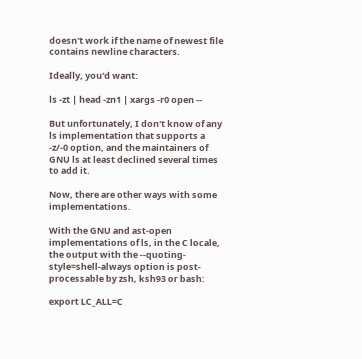doesn't work if the name of newest file contains newline characters.

Ideally, you'd want:

ls -zt | head -zn1 | xargs -r0 open --

But unfortunately, I don't know of any ls implementation that supports a -z/-0 option, and the maintainers of GNU ls at least declined several times to add it.

Now, there are other ways with some implementations.

With the GNU and ast-open implementations of ls, in the C locale, the output with the --quoting-style=shell-always option is post-processable by zsh, ksh93 or bash:

export LC_ALL=C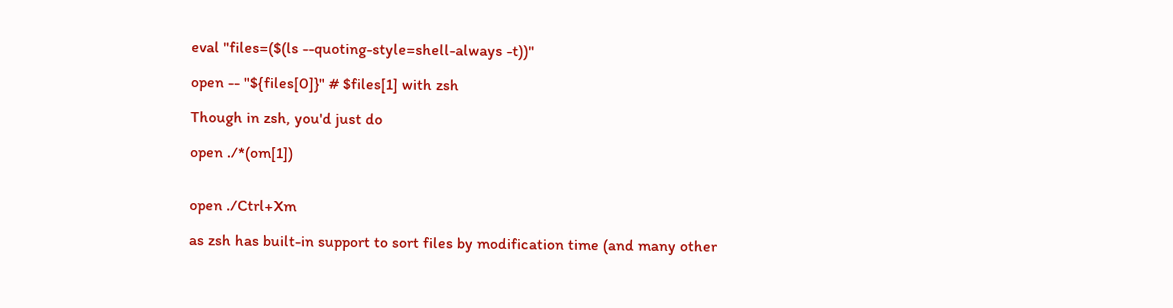eval "files=($(ls --quoting-style=shell-always -t))"

open -- "${files[0]}" # $files[1] with zsh

Though in zsh, you'd just do

open ./*(om[1])


open ./Ctrl+Xm

as zsh has built-in support to sort files by modification time (and many other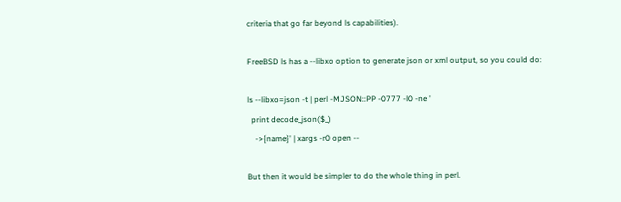criteria that go far beyond ls capabilities).

FreeBSD ls has a --libxo option to generate json or xml output, so you could do:

ls --libxo=json -t | perl -MJSON::PP -0777 -l0 -ne '
  print decode_json($_)
    ->{name}' | xargs -r0 open --

But then it would be simpler to do the whole thing in perl.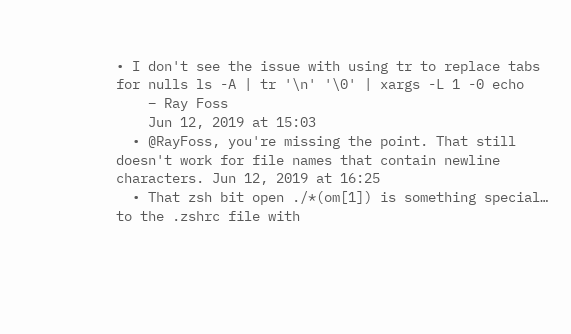• I don't see the issue with using tr to replace tabs for nulls ls -A | tr '\n' '\0' | xargs -L 1 -0 echo
    – Ray Foss
    Jun 12, 2019 at 15:03
  • @RayFoss, you're missing the point. That still doesn't work for file names that contain newline characters. Jun 12, 2019 at 16:25
  • That zsh bit open ./*(om[1]) is something special… to the .zshrc file with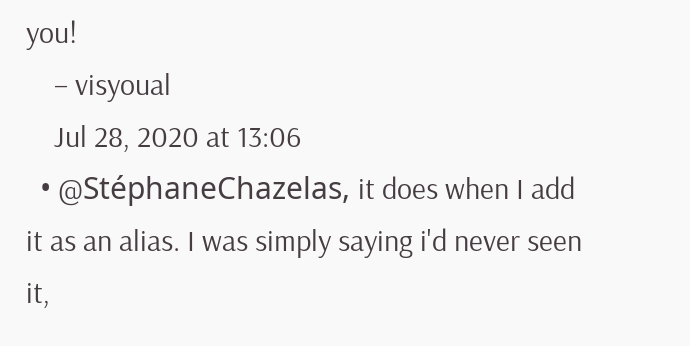you!
    – visyoual
    Jul 28, 2020 at 13:06
  • @StéphaneChazelas, it does when I add it as an alias. I was simply saying i'd never seen it,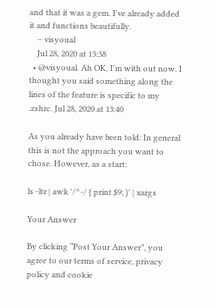and that it was a gem. I've already added it and functions beautifully.
    – visyoual
    Jul 28, 2020 at 13:38
  • @visyoual. Ah OK, I'm with out now. I thought you said something along the lines of the feature is specific to my .zshrc. Jul 28, 2020 at 13:40

As you already have been told: In general this is not the approach you want to chose. However, as a start:

ls -ltr | awk '/^-/ { print $9; }' | xargs

Your Answer

By clicking “Post Your Answer”, you agree to our terms of service, privacy policy and cookie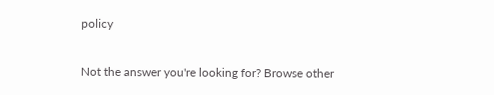policy

Not the answer you're looking for? Browse other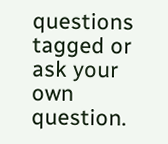questions tagged or ask your own question.